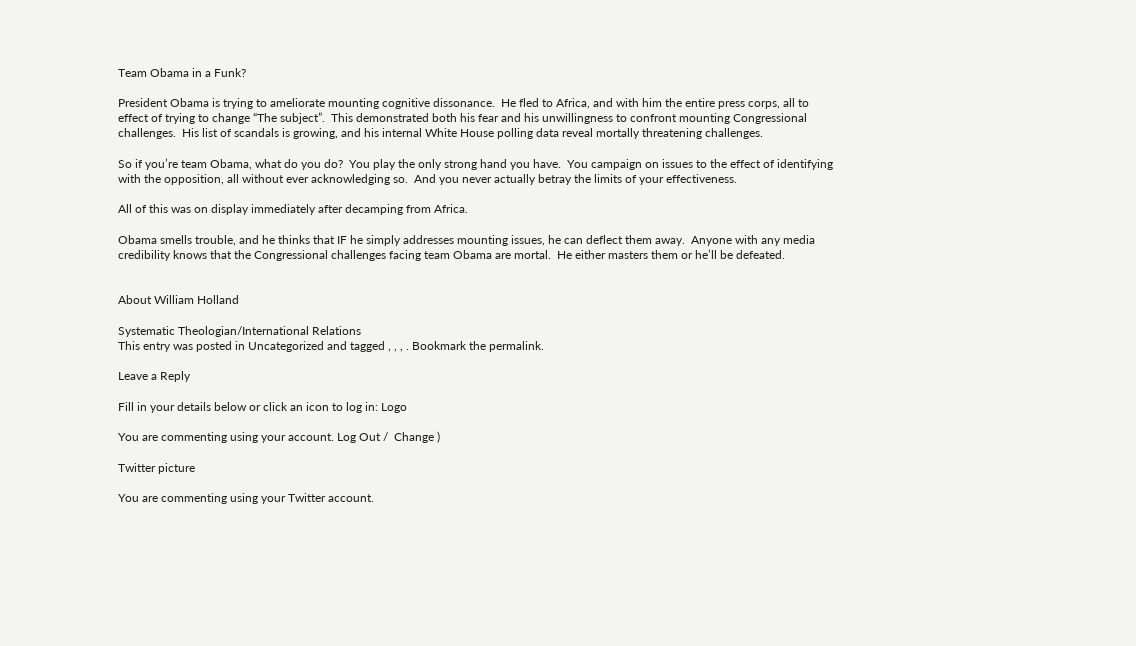Team Obama in a Funk?

President Obama is trying to ameliorate mounting cognitive dissonance.  He fled to Africa, and with him the entire press corps, all to effect of trying to change “The subject”.  This demonstrated both his fear and his unwillingness to confront mounting Congressional challenges.  His list of scandals is growing, and his internal White House polling data reveal mortally threatening challenges.

So if you’re team Obama, what do you do?  You play the only strong hand you have.  You campaign on issues to the effect of identifying with the opposition, all without ever acknowledging so.  And you never actually betray the limits of your effectiveness.

All of this was on display immediately after decamping from Africa.

Obama smells trouble, and he thinks that IF he simply addresses mounting issues, he can deflect them away.  Anyone with any media credibility knows that the Congressional challenges facing team Obama are mortal.  He either masters them or he’ll be defeated.


About William Holland

Systematic Theologian/International Relations
This entry was posted in Uncategorized and tagged , , , . Bookmark the permalink.

Leave a Reply

Fill in your details below or click an icon to log in: Logo

You are commenting using your account. Log Out /  Change )

Twitter picture

You are commenting using your Twitter account.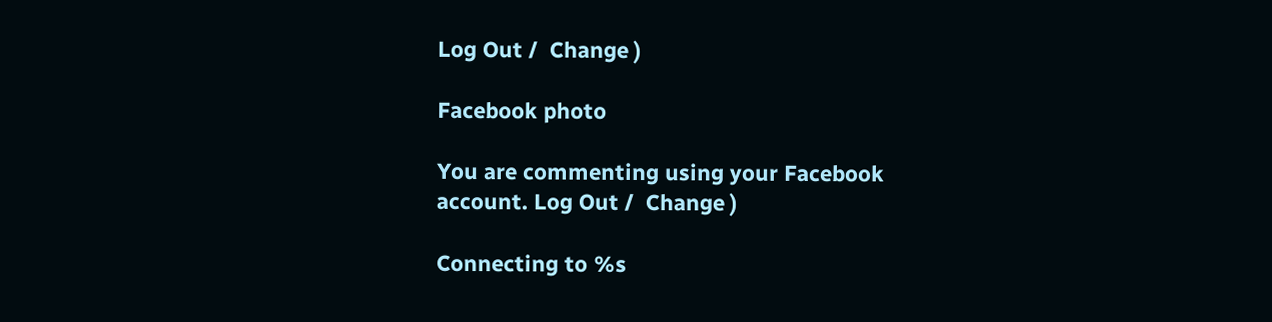Log Out /  Change )

Facebook photo

You are commenting using your Facebook account. Log Out /  Change )

Connecting to %s